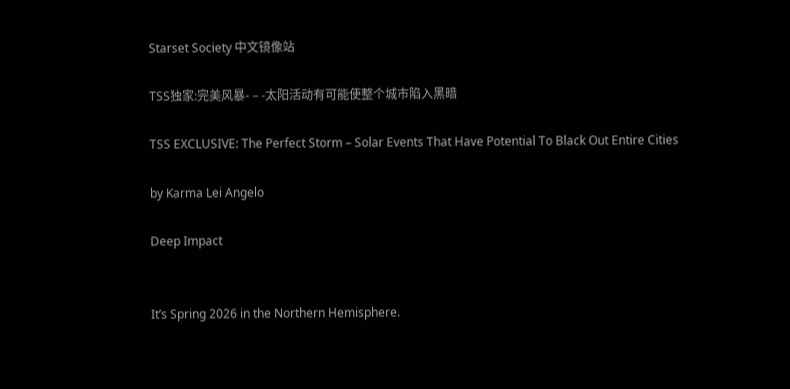Starset Society 中文镜像站

TSS独家:完美风暴- – -太阳活动有可能使整个城市陷入黑暗

TSS EXCLUSIVE: The Perfect Storm – Solar Events That Have Potential To Black Out Entire Cities

by Karma Lei Angelo

Deep Impact


It’s Spring 2026 in the Northern Hemisphere.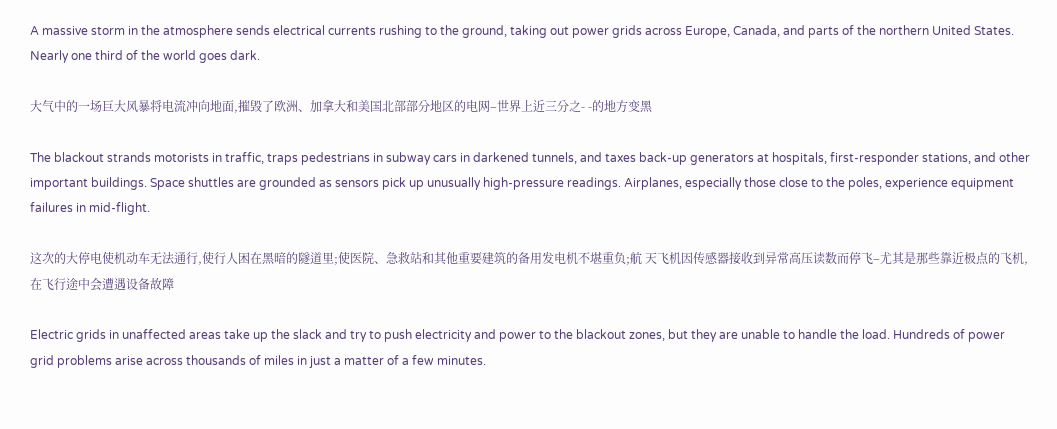A massive storm in the atmosphere sends electrical currents rushing to the ground, taking out power grids across Europe, Canada, and parts of the northern United States. Nearly one third of the world goes dark.

大气中的一场巨大风暴将电流冲向地面,摧毁了欧洲、加拿大和美国北部部分地区的电网–世界上近三分之- -的地方变黑

The blackout strands motorists in traffic, traps pedestrians in subway cars in darkened tunnels, and taxes back-up generators at hospitals, first-responder stations, and other important buildings. Space shuttles are grounded as sensors pick up unusually high-pressure readings. Airplanes, especially those close to the poles, experience equipment failures in mid-flight.

这次的大停电使机动车无法通行,使行人困在黑暗的隧道里;使医院、急救站和其他重要建筑的备用发电机不堪重负;航 天飞机因传感器接收到异常高压读数而停飞–尤其是那些靠近极点的飞机,在飞行途中会遭遇设备故障

Electric grids in unaffected areas take up the slack and try to push electricity and power to the blackout zones, but they are unable to handle the load. Hundreds of power grid problems arise across thousands of miles in just a matter of a few minutes.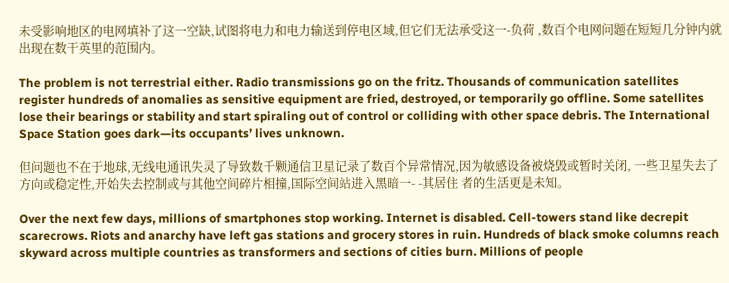未受影响地区的电网填补了这一空缺,试图将电力和电力输送到停电区域,但它们无法承受这一-负荷 ,数百个电网问题在短短几分钟内就出现在数干英里的范围内。

The problem is not terrestrial either. Radio transmissions go on the fritz. Thousands of communication satellites register hundreds of anomalies as sensitive equipment are fried, destroyed, or temporarily go offline. Some satellites lose their bearings or stability and start spiraling out of control or colliding with other space debris. The International Space Station goes dark—its occupants’ lives unknown.

但问题也不在于地球,无线电通讯失灵了导致数千颗通信卫星记录了数百个异常情况,因为敏感设备被烧毁或暂时关闭, 一些卫星失去了 方向或稳定性,开始失去控制或与其他空间碎片相撞,国际空间站进入黑暗一- -其居住 者的生活更是未知。

Over the next few days, millions of smartphones stop working. Internet is disabled. Cell-towers stand like decrepit scarecrows. Riots and anarchy have left gas stations and grocery stores in ruin. Hundreds of black smoke columns reach skyward across multiple countries as transformers and sections of cities burn. Millions of people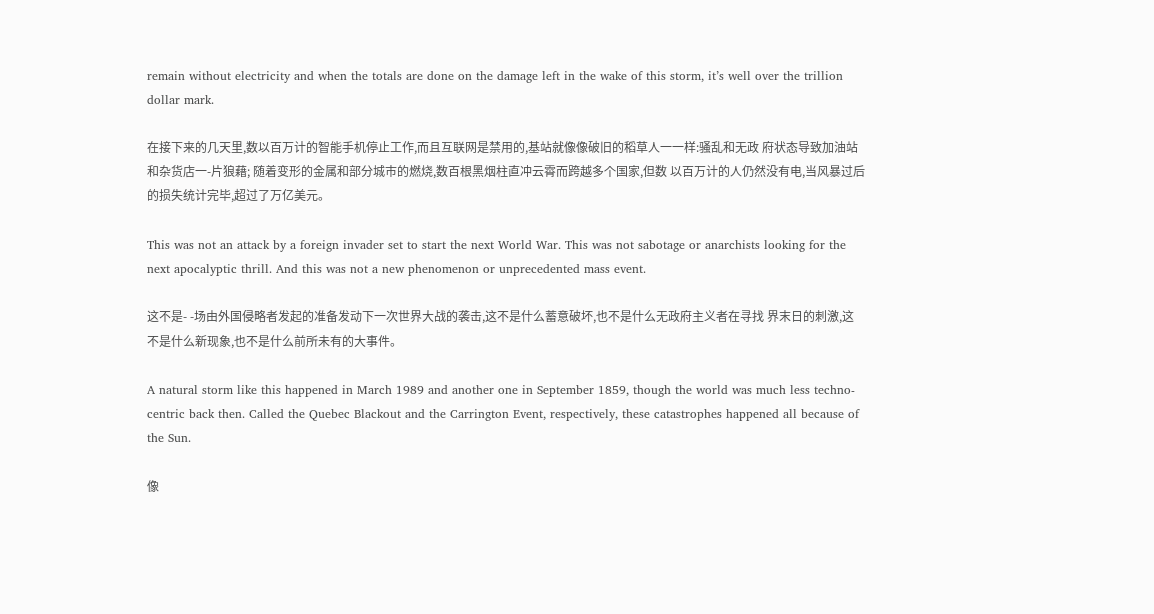remain without electricity and when the totals are done on the damage left in the wake of this storm, it’s well over the trillion dollar mark.

在接下来的几天里,数以百万计的智能手机停止工作,而且互联网是禁用的,基站就像像破旧的稻草人一一样:骚乱和无政 府状态导致加油站和杂货店一-片狼藉; 随着变形的金属和部分城市的燃烧,数百根黑烟柱直冲云霄而跨越多个国家,但数 以百万计的人仍然没有电,当风暴过后的损失统计完毕,超过了万亿美元。

This was not an attack by a foreign invader set to start the next World War. This was not sabotage or anarchists looking for the next apocalyptic thrill. And this was not a new phenomenon or unprecedented mass event.

这不是- -场由外国侵略者发起的准备发动下一次世界大战的袭击,这不是什么蓄意破坏,也不是什么无政府主义者在寻找 界末日的刺激,这不是什么新现象,也不是什么前所未有的大事件。

A natural storm like this happened in March 1989 and another one in September 1859, though the world was much less techno-centric back then. Called the Quebec Blackout and the Carrington Event, respectively, these catastrophes happened all because of the Sun.

像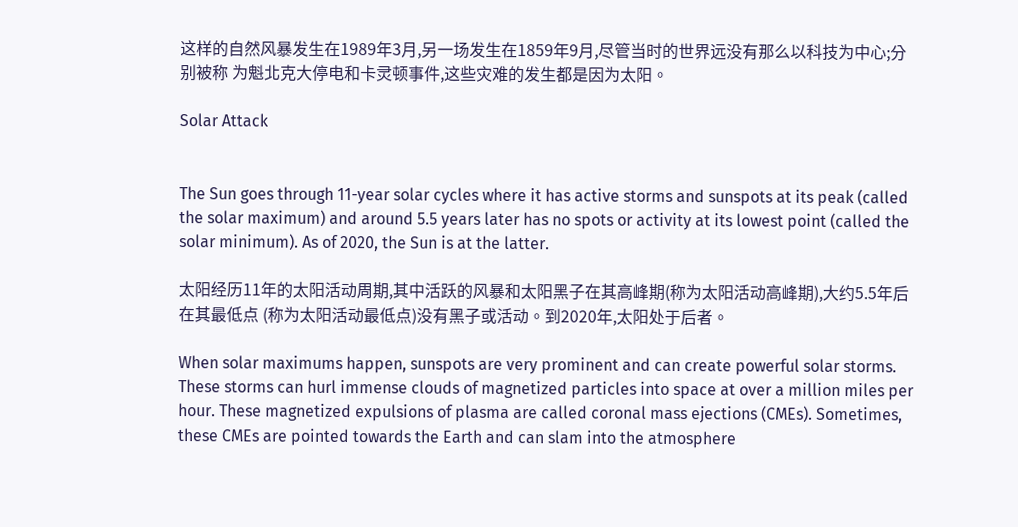这样的自然风暴发生在1989年3月,另一场发生在1859年9月,尽管当时的世界远没有那么以科技为中心;分别被称 为魁北克大停电和卡灵顿事件,这些灾难的发生都是因为太阳。

Solar Attack


The Sun goes through 11-year solar cycles where it has active storms and sunspots at its peak (called the solar maximum) and around 5.5 years later has no spots or activity at its lowest point (called the solar minimum). As of 2020, the Sun is at the latter.

太阳经历11年的太阳活动周期,其中活跃的风暴和太阳黑子在其高峰期(称为太阳活动高峰期),大约5.5年后在其最低点 (称为太阳活动最低点)没有黑子或活动。到2020年,太阳处于后者。

When solar maximums happen, sunspots are very prominent and can create powerful solar storms. These storms can hurl immense clouds of magnetized particles into space at over a million miles per hour. These magnetized expulsions of plasma are called coronal mass ejections (CMEs). Sometimes, these CMEs are pointed towards the Earth and can slam into the atmosphere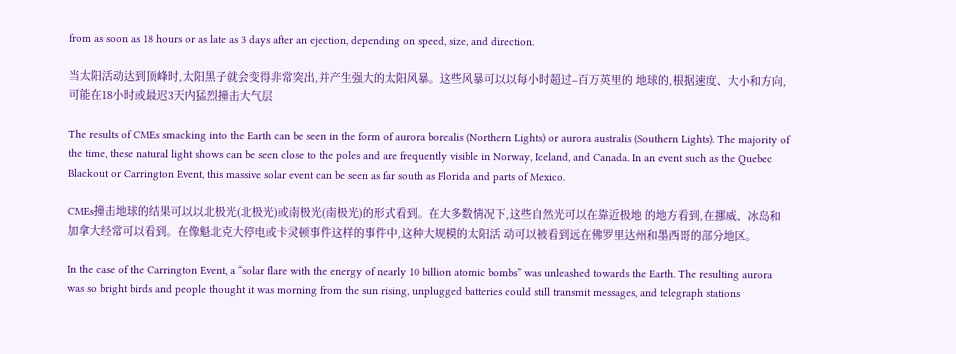from as soon as 18 hours or as late as 3 days after an ejection, depending on speed, size, and direction.

当太阳活动达到顶峰时,太阳黑子就会变得非常突出,并产生强大的太阳风暴。这些风暴可以以每小时超过–百万英里的 地球的,根据速度、大小和方向,可能在18小时或最迟3天内猛烈撞击大气层

The results of CMEs smacking into the Earth can be seen in the form of aurora borealis (Northern Lights) or aurora australis (Southern Lights). The majority of the time, these natural light shows can be seen close to the poles and are frequently visible in Norway, Iceland, and Canada. In an event such as the Quebec Blackout or Carrington Event, this massive solar event can be seen as far south as Florida and parts of Mexico.

CMEs撞击地球的结果可以以北极光(北极光)或南极光(南极光)的形式看到。在大多数情况下,这些自然光可以在靠近极地 的地方看到,在挪威、冰岛和加拿大经常可以看到。在像魁北克大停电或卡灵顿事件这样的事件中,这种大规模的太阳活 动可以被看到远在佛罗里达州和墨西哥的部分地区。

In the case of the Carrington Event, a “solar flare with the energy of nearly 10 billion atomic bombs” was unleashed towards the Earth. The resulting aurora was so bright birds and people thought it was morning from the sun rising, unplugged batteries could still transmit messages, and telegraph stations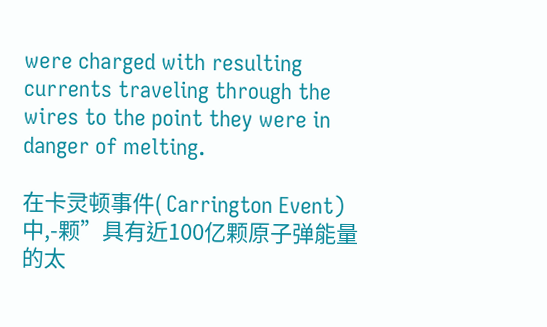were charged with resulting currents traveling through the wires to the point they were in danger of melting.

在卡灵顿事件( Carrington Event)中,-颗”具有近100亿颗原子弹能量的太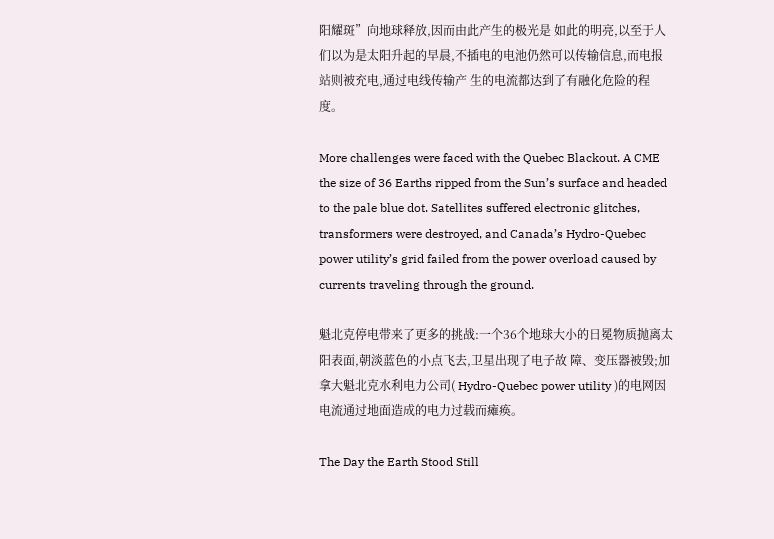阳耀斑”向地球释放,因而由此产生的极光是 如此的明亮,以至于人们以为是太阳升起的早晨,不插电的电池仍然可以传输信息,而电报站则被充电,通过电线传输产 生的电流都达到了有融化危险的程度。

More challenges were faced with the Quebec Blackout. A CME the size of 36 Earths ripped from the Sun’s surface and headed to the pale blue dot. Satellites suffered electronic glitches, transformers were destroyed, and Canada’s Hydro-Quebec power utility’s grid failed from the power overload caused by currents traveling through the ground.

魁北克停电带来了更多的挑战:一个36个地球大小的日冕物质抛离太阳表面,朝淡蓝色的小点飞去,卫星出现了电子故 障、变压器被毁;加拿大魁北克水利电力公司( Hydro-Quebec power utility )的电网因电流通过地面造成的电力过载而瘫痪。

The Day the Earth Stood Still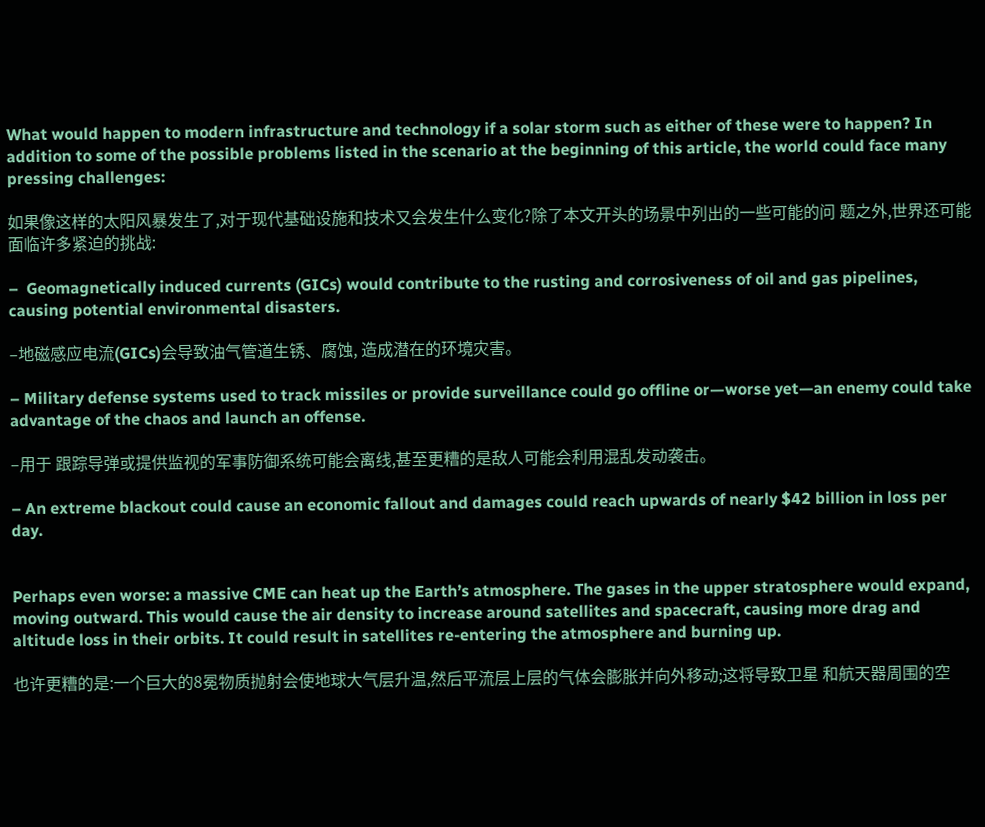What would happen to modern infrastructure and technology if a solar storm such as either of these were to happen? In addition to some of the possible problems listed in the scenario at the beginning of this article, the world could face many pressing challenges:

如果像这样的太阳风暴发生了,对于现代基础设施和技术又会发生什么变化?除了本文开头的场景中列出的一些可能的问 题之外,世界还可能面临许多紧迫的挑战:

–  Geomagnetically induced currents (GICs) would contribute to the rusting and corrosiveness of oil and gas pipelines, causing potential environmental disasters.

–地磁感应电流(GICs)会导致油气管道生锈、腐蚀, 造成潜在的环境灾害。

– Military defense systems used to track missiles or provide surveillance could go offline or—worse yet—an enemy could take advantage of the chaos and launch an offense.

–用于 跟踪导弹或提供监视的军事防御系统可能会离线,甚至更糟的是敌人可能会利用混乱发动袭击。

– An extreme blackout could cause an economic fallout and damages could reach upwards of nearly $42 billion in loss per day.


Perhaps even worse: a massive CME can heat up the Earth’s atmosphere. The gases in the upper stratosphere would expand, moving outward. This would cause the air density to increase around satellites and spacecraft, causing more drag and altitude loss in their orbits. It could result in satellites re-entering the atmosphere and burning up.

也许更糟的是:一个巨大的8冕物质抛射会使地球大气层升温,然后平流层上层的气体会膨胀并向外移动;这将导致卫星 和航天器周围的空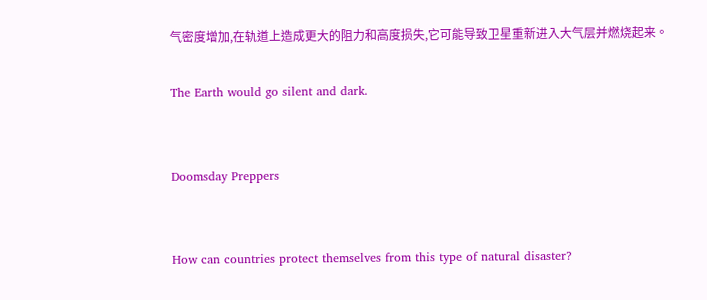气密度增加,在轨道上造成更大的阻力和高度损失,它可能导致卫星重新进入大气层并燃烧起来。

The Earth would go silent and dark.


Doomsday Preppers


How can countries protect themselves from this type of natural disaster?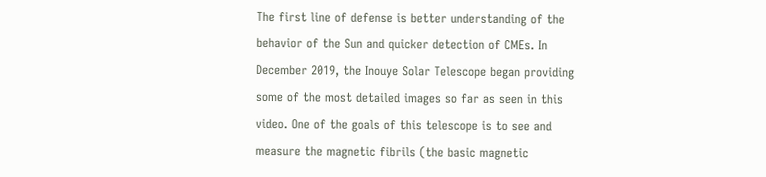The first line of defense is better understanding of the behavior of the Sun and quicker detection of CMEs. In December 2019, the Inouye Solar Telescope began providing some of the most detailed images so far as seen in this video. One of the goals of this telescope is to see and measure the magnetic fibrils (the basic magnetic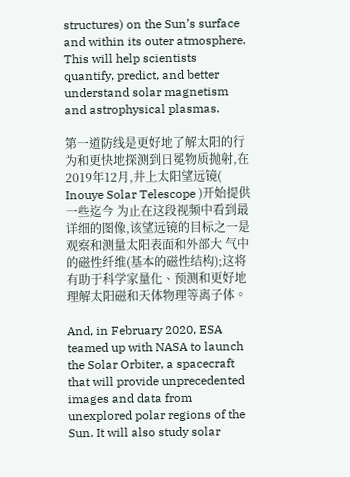structures) on the Sun’s surface and within its outer atmosphere. This will help scientists quantify, predict, and better understand solar magnetism and astrophysical plasmas.

第一道防线是更好地了解太阳的行为和更快地探测到日冕物质抛射,在2019年12月,井上太阳望远镜( Inouye Solar Telescope )开始提供一些迄今 为止在这段视频中看到最详细的图像,该望远镜的目标之一是观察和测量太阳表面和外部大 气中的磁性纤维(基本的磁性结构);这将有助于科学家量化、预测和更好地理解太阳磁和天体物理等离子体。

And, in February 2020, ESA teamed up with NASA to launch the Solar Orbiter, a spacecraft that will provide unprecedented images and data from unexplored polar regions of the Sun. It will also study solar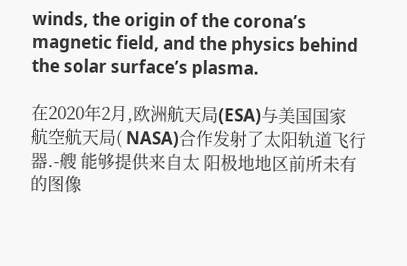winds, the origin of the corona’s magnetic field, and the physics behind the solar surface’s plasma.

在2020年2月,欧洲航天局(ESA)与美国国家航空航天局( NASA)合作发射了太阳轨道飞行器.-艘 能够提供来自太 阳极地地区前所未有的图像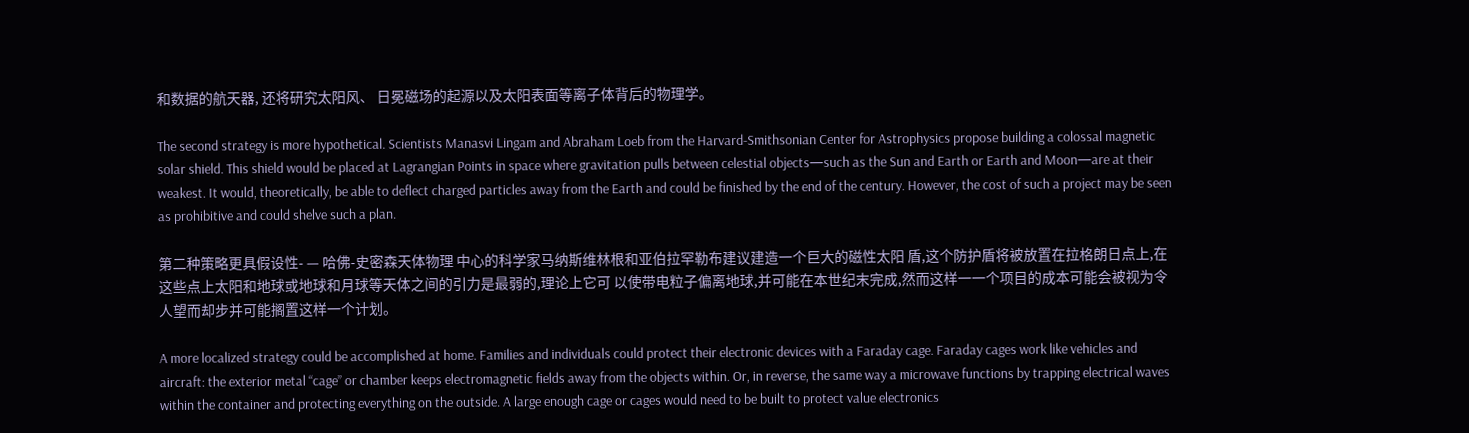和数据的航天器, 还将研究太阳风、 日冕磁场的起源以及太阳表面等离子体背后的物理学。

The second strategy is more hypothetical. Scientists Manasvi Lingam and Abraham Loeb from the Harvard-Smithsonian Center for Astrophysics propose building a colossal magnetic solar shield. This shield would be placed at Lagrangian Points in space where gravitation pulls between celestial objects—such as the Sun and Earth or Earth and Moon—are at their weakest. It would, theoretically, be able to deflect charged particles away from the Earth and could be finished by the end of the century. However, the cost of such a project may be seen as prohibitive and could shelve such a plan.

第二种策略更具假设性- — 哈佛-史密森天体物理 中心的科学家马纳斯维林根和亚伯拉罕勒布建议建造一个巨大的磁性太阳 盾,这个防护盾将被放置在拉格朗日点上,在这些点上太阳和地球或地球和月球等天体之间的引力是最弱的,理论上它可 以使带电粒子偏离地球,并可能在本世纪末完成,然而这样一一个项目的成本可能会被视为令人望而却步并可能搁置这样一个计划。

A more localized strategy could be accomplished at home. Families and individuals could protect their electronic devices with a Faraday cage. Faraday cages work like vehicles and aircraft: the exterior metal “cage” or chamber keeps electromagnetic fields away from the objects within. Or, in reverse, the same way a microwave functions by trapping electrical waves within the container and protecting everything on the outside. A large enough cage or cages would need to be built to protect value electronics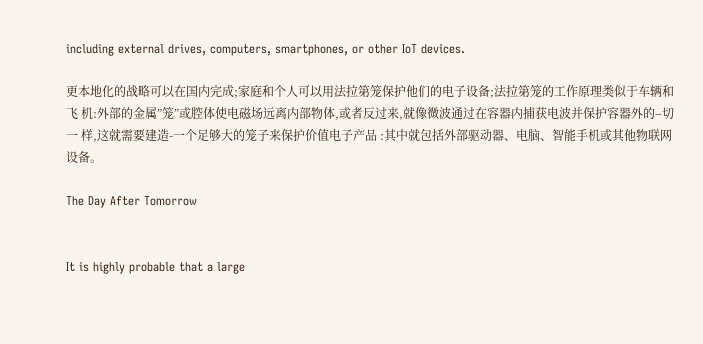including external drives, computers, smartphones, or other IoT devices.

更本地化的战略可以在国内完成;家庭和个人可以用法拉第笼保护他们的电子设备;法拉第笼的工作原理类似于车辆和飞 机:外部的金属”笼”或腔体使电磁场远离内部物体,或者反过来,就像微波通过在容器内捕获电波并保护容器外的–切一 样,这就需要建造-一个足够大的笼子来保护价值电子产品 :其中就包括外部驱动器、电脑、智能手机或其他物联网设备。

The Day After Tomorrow


It is highly probable that a large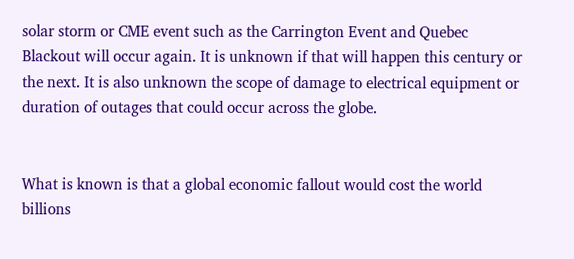solar storm or CME event such as the Carrington Event and Quebec Blackout will occur again. It is unknown if that will happen this century or the next. It is also unknown the scope of damage to electrical equipment or duration of outages that could occur across the globe.


What is known is that a global economic fallout would cost the world billions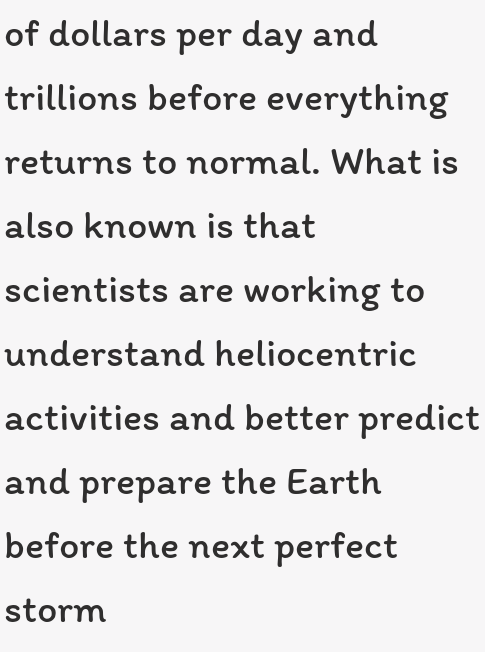of dollars per day and trillions before everything returns to normal. What is also known is that scientists are working to understand heliocentric activities and better predict and prepare the Earth before the next perfect storm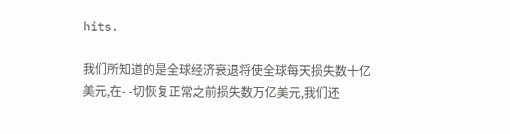hits.

我们所知道的是全球经济衰退将使全球每天损失数十亿美元,在- -切恢复正常之前损失数万亿美元,我们还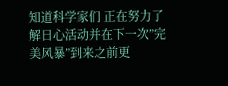知道科学家们 正在努力了解日心活动并在下一次”完美风暴”到来之前更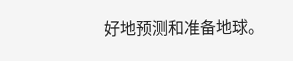好地预测和准备地球。